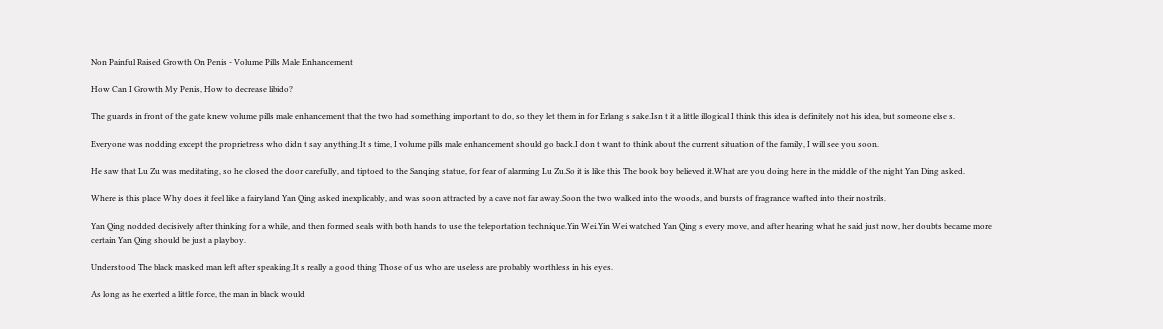Non Painful Raised Growth On Penis - Volume Pills Male Enhancement

How Can I Growth My Penis, How to decrease libido?

The guards in front of the gate knew volume pills male enhancement that the two had something important to do, so they let them in for Erlang s sake.Isn t it a little illogical I think this idea is definitely not his idea, but someone else s.

Everyone was nodding except the proprietress who didn t say anything.It s time, I volume pills male enhancement should go back.I don t want to think about the current situation of the family, I will see you soon.

He saw that Lu Zu was meditating, so he closed the door carefully, and tiptoed to the Sanqing statue, for fear of alarming Lu Zu.So it is like this The book boy believed it.What are you doing here in the middle of the night Yan Ding asked.

Where is this place Why does it feel like a fairyland Yan Qing asked inexplicably, and was soon attracted by a cave not far away.Soon the two walked into the woods, and bursts of fragrance wafted into their nostrils.

Yan Qing nodded decisively after thinking for a while, and then formed seals with both hands to use the teleportation technique.Yin Wei.Yin Wei watched Yan Qing s every move, and after hearing what he said just now, her doubts became more certain Yan Qing should be just a playboy.

Understood The black masked man left after speaking.It s really a good thing Those of us who are useless are probably worthless in his eyes.

As long as he exerted a little force, the man in black would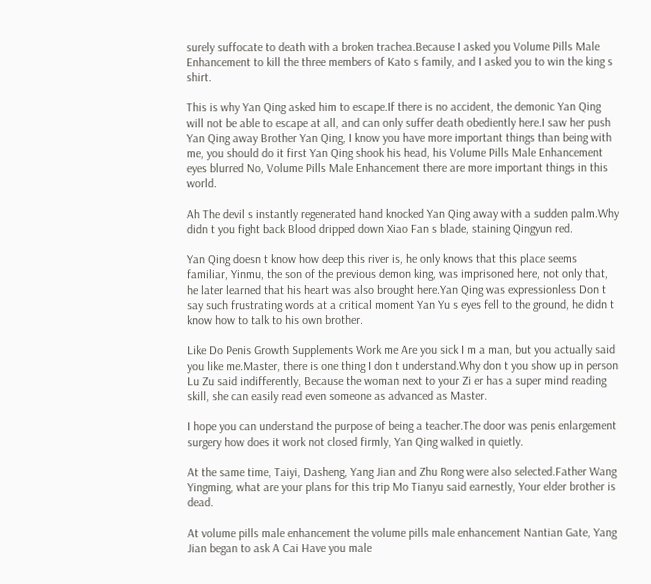surely suffocate to death with a broken trachea.Because I asked you Volume Pills Male Enhancement to kill the three members of Kato s family, and I asked you to win the king s shirt.

This is why Yan Qing asked him to escape.If there is no accident, the demonic Yan Qing will not be able to escape at all, and can only suffer death obediently here.I saw her push Yan Qing away Brother Yan Qing, I know you have more important things than being with me, you should do it first Yan Qing shook his head, his Volume Pills Male Enhancement eyes blurred No, Volume Pills Male Enhancement there are more important things in this world.

Ah The devil s instantly regenerated hand knocked Yan Qing away with a sudden palm.Why didn t you fight back Blood dripped down Xiao Fan s blade, staining Qingyun red.

Yan Qing doesn t know how deep this river is, he only knows that this place seems familiar, Yinmu, the son of the previous demon king, was imprisoned here, not only that, he later learned that his heart was also brought here.Yan Qing was expressionless Don t say such frustrating words at a critical moment Yan Yu s eyes fell to the ground, he didn t know how to talk to his own brother.

Like Do Penis Growth Supplements Work me Are you sick I m a man, but you actually said you like me.Master, there is one thing I don t understand.Why don t you show up in person Lu Zu said indifferently, Because the woman next to your Zi er has a super mind reading skill, she can easily read even someone as advanced as Master.

I hope you can understand the purpose of being a teacher.The door was penis enlargement surgery how does it work not closed firmly, Yan Qing walked in quietly.

At the same time, Taiyi, Dasheng, Yang Jian and Zhu Rong were also selected.Father Wang Yingming, what are your plans for this trip Mo Tianyu said earnestly, Your elder brother is dead.

At volume pills male enhancement the volume pills male enhancement Nantian Gate, Yang Jian began to ask A Cai Have you male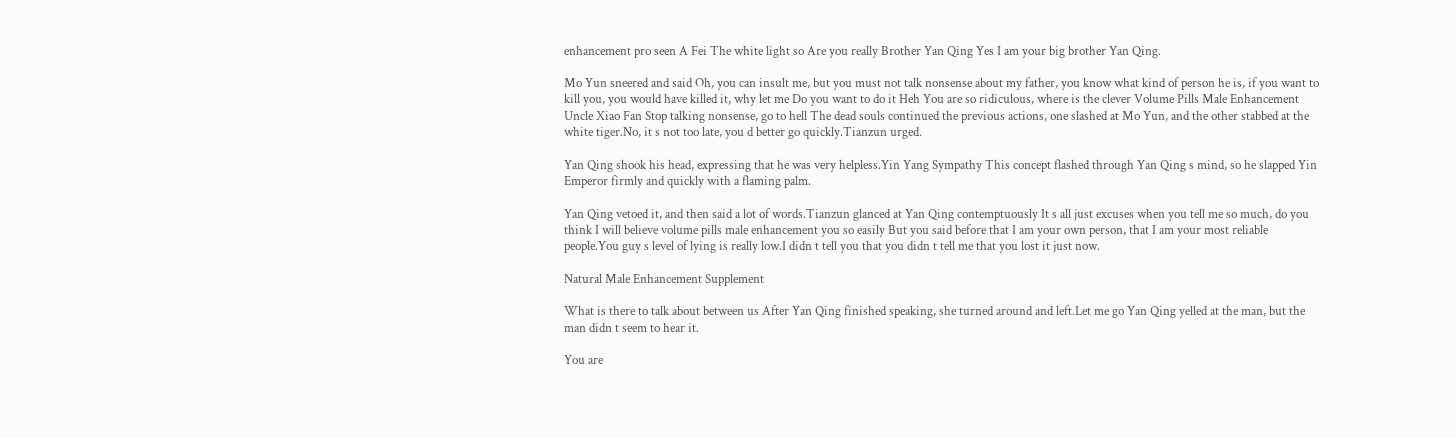enhancement pro seen A Fei The white light so Are you really Brother Yan Qing Yes I am your big brother Yan Qing.

Mo Yun sneered and said Oh, you can insult me, but you must not talk nonsense about my father, you know what kind of person he is, if you want to kill you, you would have killed it, why let me Do you want to do it Heh You are so ridiculous, where is the clever Volume Pills Male Enhancement Uncle Xiao Fan Stop talking nonsense, go to hell The dead souls continued the previous actions, one slashed at Mo Yun, and the other stabbed at the white tiger.No, it s not too late, you d better go quickly.Tianzun urged.

Yan Qing shook his head, expressing that he was very helpless.Yin Yang Sympathy This concept flashed through Yan Qing s mind, so he slapped Yin Emperor firmly and quickly with a flaming palm.

Yan Qing vetoed it, and then said a lot of words.Tianzun glanced at Yan Qing contemptuously It s all just excuses when you tell me so much, do you think I will believe volume pills male enhancement you so easily But you said before that I am your own person, that I am your most reliable people.You guy s level of lying is really low.I didn t tell you that you didn t tell me that you lost it just now.

Natural Male Enhancement Supplement

What is there to talk about between us After Yan Qing finished speaking, she turned around and left.Let me go Yan Qing yelled at the man, but the man didn t seem to hear it.

You are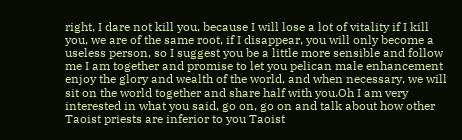right, I dare not kill you, because I will lose a lot of vitality if I kill you, we are of the same root, if I disappear, you will only become a useless person, so I suggest you be a little more sensible and follow me I am together and promise to let you pelican male enhancement enjoy the glory and wealth of the world, and when necessary, we will sit on the world together and share half with you.Oh I am very interested in what you said, go on, go on and talk about how other Taoist priests are inferior to you Taoist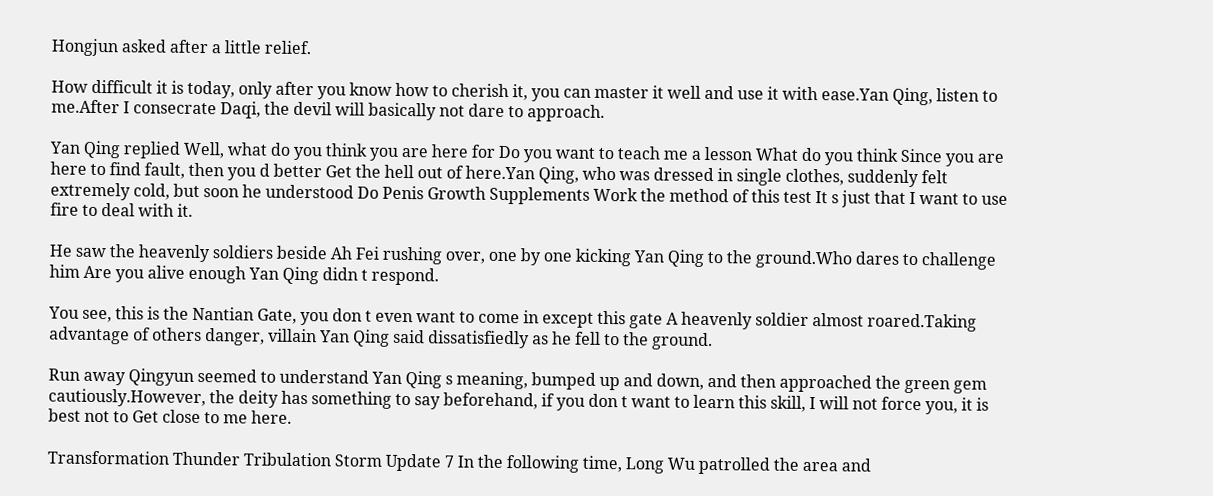Hongjun asked after a little relief.

How difficult it is today, only after you know how to cherish it, you can master it well and use it with ease.Yan Qing, listen to me.After I consecrate Daqi, the devil will basically not dare to approach.

Yan Qing replied Well, what do you think you are here for Do you want to teach me a lesson What do you think Since you are here to find fault, then you d better Get the hell out of here.Yan Qing, who was dressed in single clothes, suddenly felt extremely cold, but soon he understood Do Penis Growth Supplements Work the method of this test It s just that I want to use fire to deal with it.

He saw the heavenly soldiers beside Ah Fei rushing over, one by one kicking Yan Qing to the ground.Who dares to challenge him Are you alive enough Yan Qing didn t respond.

You see, this is the Nantian Gate, you don t even want to come in except this gate A heavenly soldier almost roared.Taking advantage of others danger, villain Yan Qing said dissatisfiedly as he fell to the ground.

Run away Qingyun seemed to understand Yan Qing s meaning, bumped up and down, and then approached the green gem cautiously.However, the deity has something to say beforehand, if you don t want to learn this skill, I will not force you, it is best not to Get close to me here.

Transformation Thunder Tribulation Storm Update 7 In the following time, Long Wu patrolled the area and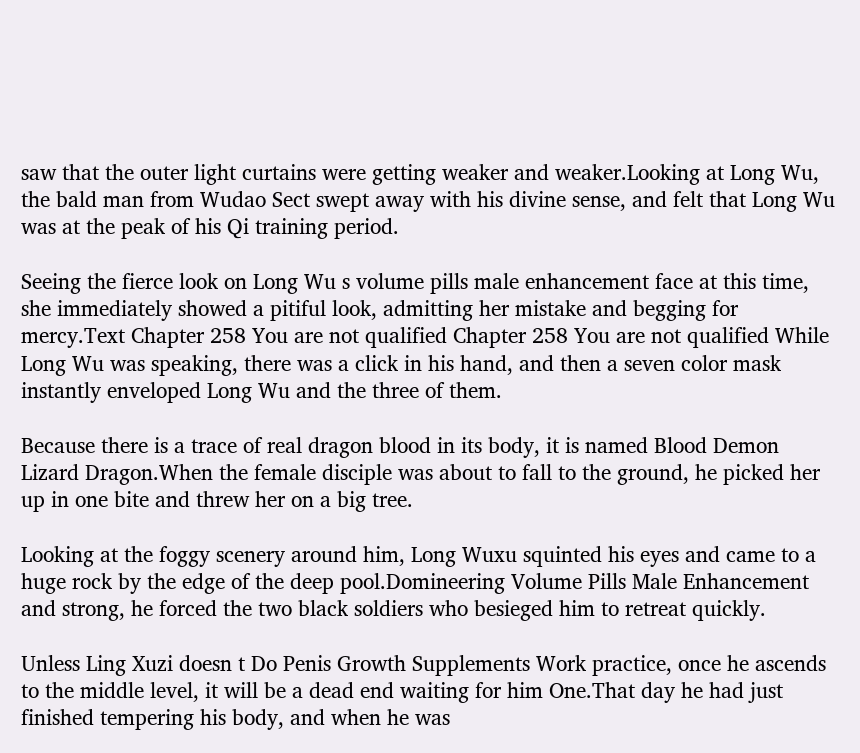saw that the outer light curtains were getting weaker and weaker.Looking at Long Wu, the bald man from Wudao Sect swept away with his divine sense, and felt that Long Wu was at the peak of his Qi training period.

Seeing the fierce look on Long Wu s volume pills male enhancement face at this time, she immediately showed a pitiful look, admitting her mistake and begging for mercy.Text Chapter 258 You are not qualified Chapter 258 You are not qualified While Long Wu was speaking, there was a click in his hand, and then a seven color mask instantly enveloped Long Wu and the three of them.

Because there is a trace of real dragon blood in its body, it is named Blood Demon Lizard Dragon.When the female disciple was about to fall to the ground, he picked her up in one bite and threw her on a big tree.

Looking at the foggy scenery around him, Long Wuxu squinted his eyes and came to a huge rock by the edge of the deep pool.Domineering Volume Pills Male Enhancement and strong, he forced the two black soldiers who besieged him to retreat quickly.

Unless Ling Xuzi doesn t Do Penis Growth Supplements Work practice, once he ascends to the middle level, it will be a dead end waiting for him One.That day he had just finished tempering his body, and when he was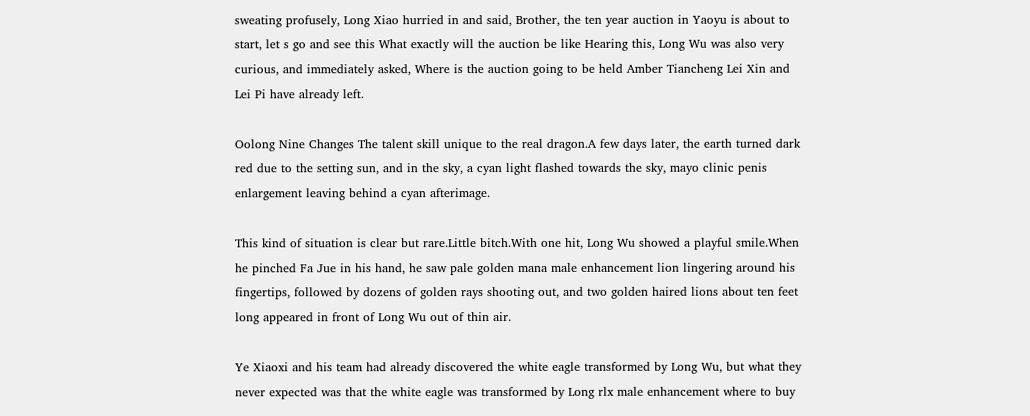sweating profusely, Long Xiao hurried in and said, Brother, the ten year auction in Yaoyu is about to start, let s go and see this What exactly will the auction be like Hearing this, Long Wu was also very curious, and immediately asked, Where is the auction going to be held Amber Tiancheng Lei Xin and Lei Pi have already left.

Oolong Nine Changes The talent skill unique to the real dragon.A few days later, the earth turned dark red due to the setting sun, and in the sky, a cyan light flashed towards the sky, mayo clinic penis enlargement leaving behind a cyan afterimage.

This kind of situation is clear but rare.Little bitch.With one hit, Long Wu showed a playful smile.When he pinched Fa Jue in his hand, he saw pale golden mana male enhancement lion lingering around his fingertips, followed by dozens of golden rays shooting out, and two golden haired lions about ten feet long appeared in front of Long Wu out of thin air.

Ye Xiaoxi and his team had already discovered the white eagle transformed by Long Wu, but what they never expected was that the white eagle was transformed by Long rlx male enhancement where to buy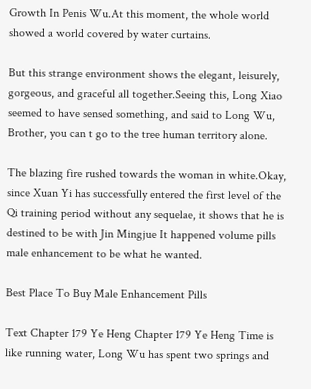Growth In Penis Wu.At this moment, the whole world showed a world covered by water curtains.

But this strange environment shows the elegant, leisurely, gorgeous, and graceful all together.Seeing this, Long Xiao seemed to have sensed something, and said to Long Wu, Brother, you can t go to the tree human territory alone.

The blazing fire rushed towards the woman in white.Okay, since Xuan Yi has successfully entered the first level of the Qi training period without any sequelae, it shows that he is destined to be with Jin Mingjue It happened volume pills male enhancement to be what he wanted.

Best Place To Buy Male Enhancement Pills

Text Chapter 179 Ye Heng Chapter 179 Ye Heng Time is like running water, Long Wu has spent two springs and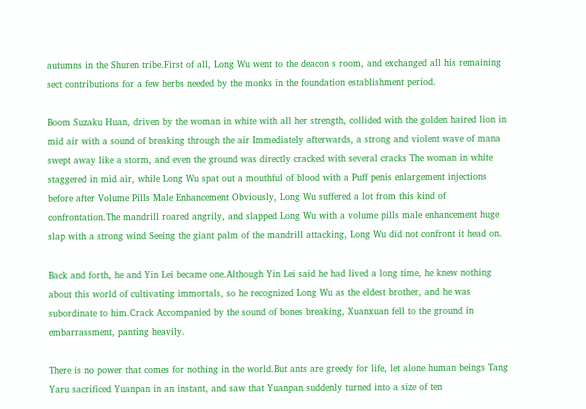autumns in the Shuren tribe.First of all, Long Wu went to the deacon s room, and exchanged all his remaining sect contributions for a few herbs needed by the monks in the foundation establishment period.

Boom Suzaku Huan, driven by the woman in white with all her strength, collided with the golden haired lion in mid air with a sound of breaking through the air Immediately afterwards, a strong and violent wave of mana swept away like a storm, and even the ground was directly cracked with several cracks The woman in white staggered in mid air, while Long Wu spat out a mouthful of blood with a Puff penis enlargement injections before after Volume Pills Male Enhancement Obviously, Long Wu suffered a lot from this kind of confrontation.The mandrill roared angrily, and slapped Long Wu with a volume pills male enhancement huge slap with a strong wind Seeing the giant palm of the mandrill attacking, Long Wu did not confront it head on.

Back and forth, he and Yin Lei became one.Although Yin Lei said he had lived a long time, he knew nothing about this world of cultivating immortals, so he recognized Long Wu as the eldest brother, and he was subordinate to him.Crack Accompanied by the sound of bones breaking, Xuanxuan fell to the ground in embarrassment, panting heavily.

There is no power that comes for nothing in the world.But ants are greedy for life, let alone human beings Tang Yaru sacrificed Yuanpan in an instant, and saw that Yuanpan suddenly turned into a size of ten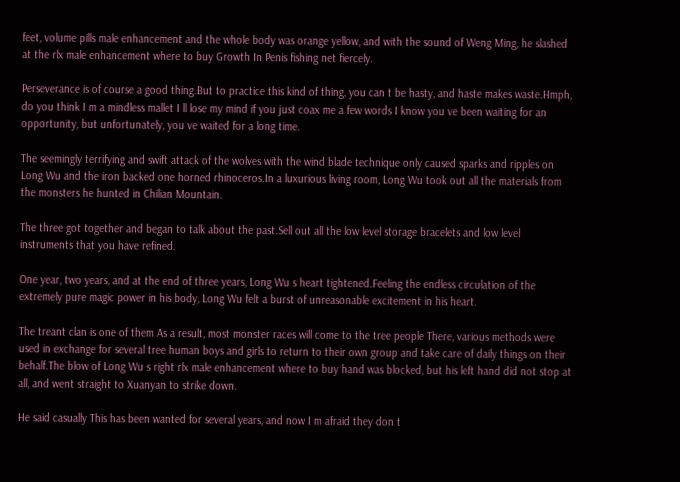feet, volume pills male enhancement and the whole body was orange yellow, and with the sound of Weng Ming, he slashed at the rlx male enhancement where to buy Growth In Penis fishing net fiercely.

Perseverance is of course a good thing.But to practice this kind of thing, you can t be hasty, and haste makes waste.Hmph, do you think I m a mindless mallet I ll lose my mind if you just coax me a few words I know you ve been waiting for an opportunity, but unfortunately, you ve waited for a long time.

The seemingly terrifying and swift attack of the wolves with the wind blade technique only caused sparks and ripples on Long Wu and the iron backed one horned rhinoceros.In a luxurious living room, Long Wu took out all the materials from the monsters he hunted in Chilian Mountain.

The three got together and began to talk about the past.Sell out all the low level storage bracelets and low level instruments that you have refined.

One year, two years, and at the end of three years, Long Wu s heart tightened.Feeling the endless circulation of the extremely pure magic power in his body, Long Wu felt a burst of unreasonable excitement in his heart.

The treant clan is one of them As a result, most monster races will come to the tree people There, various methods were used in exchange for several tree human boys and girls to return to their own group and take care of daily things on their behalf.The blow of Long Wu s right rlx male enhancement where to buy hand was blocked, but his left hand did not stop at all, and went straight to Xuanyan to strike down.

He said casually This has been wanted for several years, and now I m afraid they don t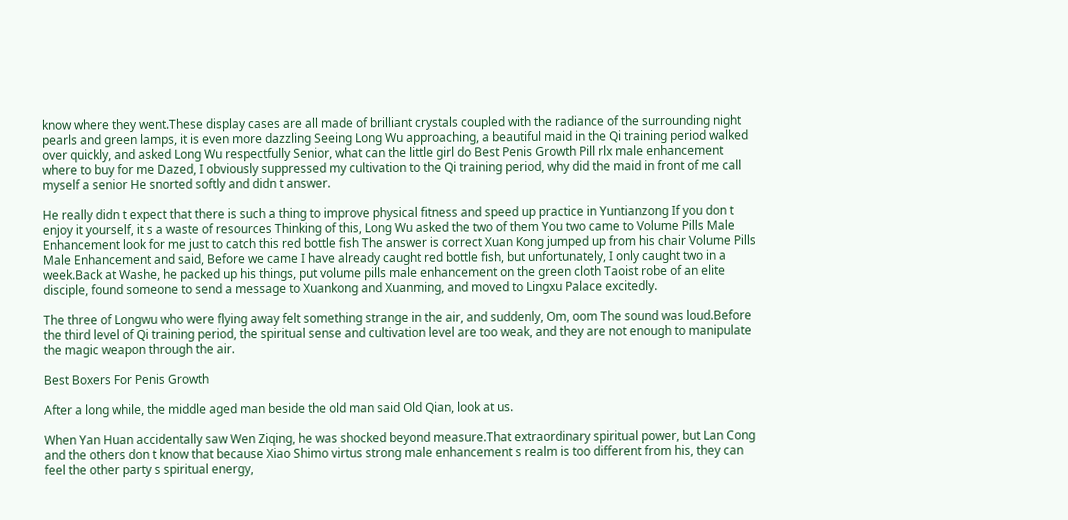know where they went.These display cases are all made of brilliant crystals coupled with the radiance of the surrounding night pearls and green lamps, it is even more dazzling Seeing Long Wu approaching, a beautiful maid in the Qi training period walked over quickly, and asked Long Wu respectfully Senior, what can the little girl do Best Penis Growth Pill rlx male enhancement where to buy for me Dazed, I obviously suppressed my cultivation to the Qi training period, why did the maid in front of me call myself a senior He snorted softly and didn t answer.

He really didn t expect that there is such a thing to improve physical fitness and speed up practice in Yuntianzong If you don t enjoy it yourself, it s a waste of resources Thinking of this, Long Wu asked the two of them You two came to Volume Pills Male Enhancement look for me just to catch this red bottle fish The answer is correct Xuan Kong jumped up from his chair Volume Pills Male Enhancement and said, Before we came I have already caught red bottle fish, but unfortunately, I only caught two in a week.Back at Washe, he packed up his things, put volume pills male enhancement on the green cloth Taoist robe of an elite disciple, found someone to send a message to Xuankong and Xuanming, and moved to Lingxu Palace excitedly.

The three of Longwu who were flying away felt something strange in the air, and suddenly, Om, oom The sound was loud.Before the third level of Qi training period, the spiritual sense and cultivation level are too weak, and they are not enough to manipulate the magic weapon through the air.

Best Boxers For Penis Growth

After a long while, the middle aged man beside the old man said Old Qian, look at us.

When Yan Huan accidentally saw Wen Ziqing, he was shocked beyond measure.That extraordinary spiritual power, but Lan Cong and the others don t know that because Xiao Shimo virtus strong male enhancement s realm is too different from his, they can feel the other party s spiritual energy,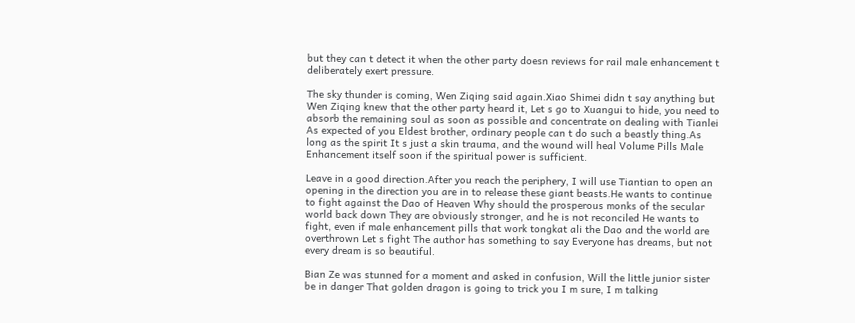but they can t detect it when the other party doesn reviews for rail male enhancement t deliberately exert pressure.

The sky thunder is coming, Wen Ziqing said again.Xiao Shimei didn t say anything but Wen Ziqing knew that the other party heard it, Let s go to Xuangui to hide, you need to absorb the remaining soul as soon as possible and concentrate on dealing with Tianlei As expected of you Eldest brother, ordinary people can t do such a beastly thing.As long as the spirit It s just a skin trauma, and the wound will heal Volume Pills Male Enhancement itself soon if the spiritual power is sufficient.

Leave in a good direction.After you reach the periphery, I will use Tiantian to open an opening in the direction you are in to release these giant beasts.He wants to continue to fight against the Dao of Heaven Why should the prosperous monks of the secular world back down They are obviously stronger, and he is not reconciled He wants to fight, even if male enhancement pills that work tongkat ali the Dao and the world are overthrown Let s fight The author has something to say Everyone has dreams, but not every dream is so beautiful.

Bian Ze was stunned for a moment and asked in confusion, Will the little junior sister be in danger That golden dragon is going to trick you I m sure, I m talking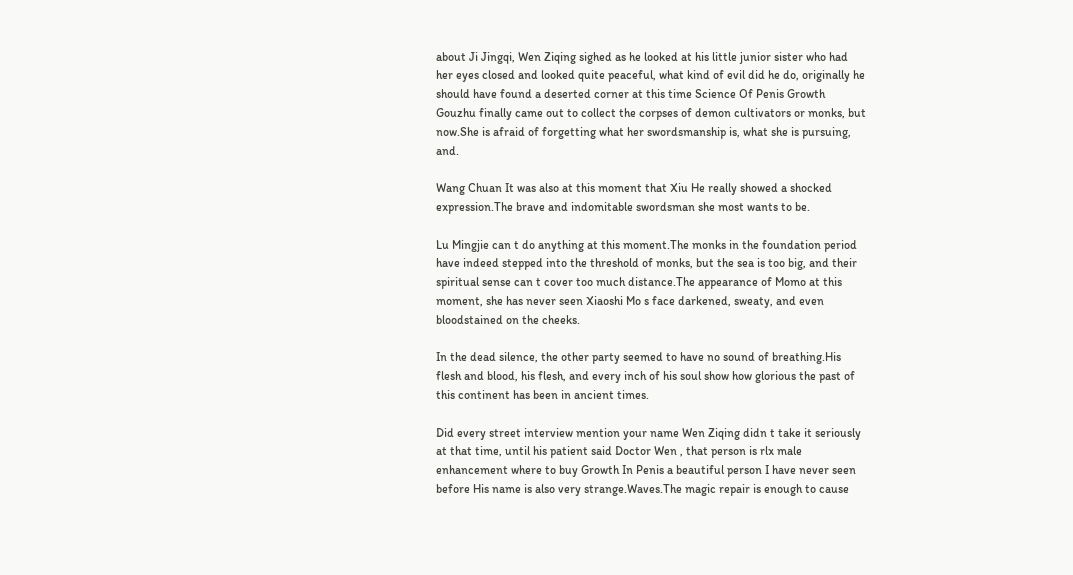about Ji Jingqi, Wen Ziqing sighed as he looked at his little junior sister who had her eyes closed and looked quite peaceful, what kind of evil did he do, originally he should have found a deserted corner at this time Science Of Penis Growth Gouzhu finally came out to collect the corpses of demon cultivators or monks, but now.She is afraid of forgetting what her swordsmanship is, what she is pursuing, and.

Wang Chuan It was also at this moment that Xiu He really showed a shocked expression.The brave and indomitable swordsman she most wants to be.

Lu Mingjie can t do anything at this moment.The monks in the foundation period have indeed stepped into the threshold of monks, but the sea is too big, and their spiritual sense can t cover too much distance.The appearance of Momo at this moment, she has never seen Xiaoshi Mo s face darkened, sweaty, and even bloodstained on the cheeks.

In the dead silence, the other party seemed to have no sound of breathing.His flesh and blood, his flesh, and every inch of his soul show how glorious the past of this continent has been in ancient times.

Did every street interview mention your name Wen Ziqing didn t take it seriously at that time, until his patient said Doctor Wen , that person is rlx male enhancement where to buy Growth In Penis a beautiful person I have never seen before His name is also very strange.Waves.The magic repair is enough to cause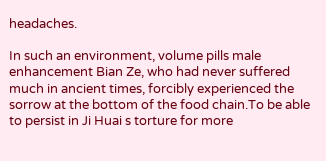headaches.

In such an environment, volume pills male enhancement Bian Ze, who had never suffered much in ancient times, forcibly experienced the sorrow at the bottom of the food chain.To be able to persist in Ji Huai s torture for more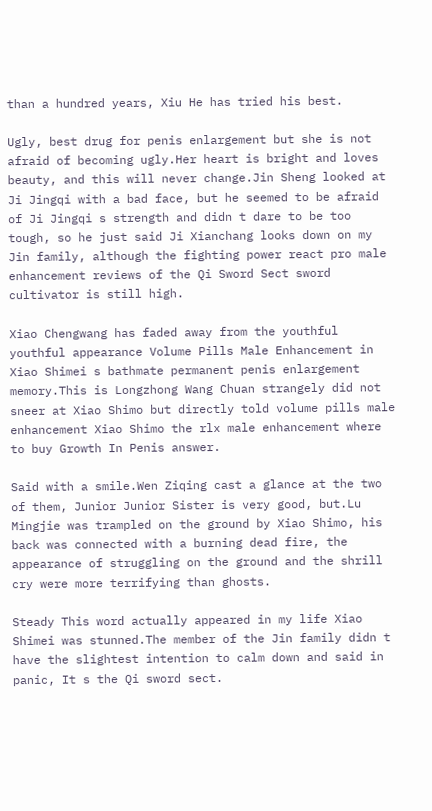than a hundred years, Xiu He has tried his best.

Ugly, best drug for penis enlargement but she is not afraid of becoming ugly.Her heart is bright and loves beauty, and this will never change.Jin Sheng looked at Ji Jingqi with a bad face, but he seemed to be afraid of Ji Jingqi s strength and didn t dare to be too tough, so he just said Ji Xianchang looks down on my Jin family, although the fighting power react pro male enhancement reviews of the Qi Sword Sect sword cultivator is still high.

Xiao Chengwang has faded away from the youthful youthful appearance Volume Pills Male Enhancement in Xiao Shimei s bathmate permanent penis enlargement memory.This is Longzhong Wang Chuan strangely did not sneer at Xiao Shimo but directly told volume pills male enhancement Xiao Shimo the rlx male enhancement where to buy Growth In Penis answer.

Said with a smile.Wen Ziqing cast a glance at the two of them, Junior Junior Sister is very good, but.Lu Mingjie was trampled on the ground by Xiao Shimo, his back was connected with a burning dead fire, the appearance of struggling on the ground and the shrill cry were more terrifying than ghosts.

Steady This word actually appeared in my life Xiao Shimei was stunned.The member of the Jin family didn t have the slightest intention to calm down and said in panic, It s the Qi sword sect.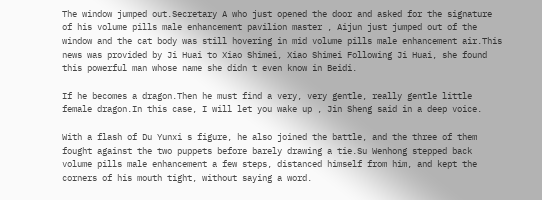The window jumped out.Secretary A who just opened the door and asked for the signature of his volume pills male enhancement pavilion master , Aijun just jumped out of the window and the cat body was still hovering in mid volume pills male enhancement air.This news was provided by Ji Huai to Xiao Shimei, Xiao Shimei Following Ji Huai, she found this powerful man whose name she didn t even know in Beidi.

If he becomes a dragon.Then he must find a very, very gentle, really gentle little female dragon.In this case, I will let you wake up , Jin Sheng said in a deep voice.

With a flash of Du Yunxi s figure, he also joined the battle, and the three of them fought against the two puppets before barely drawing a tie.Su Wenhong stepped back volume pills male enhancement a few steps, distanced himself from him, and kept the corners of his mouth tight, without saying a word.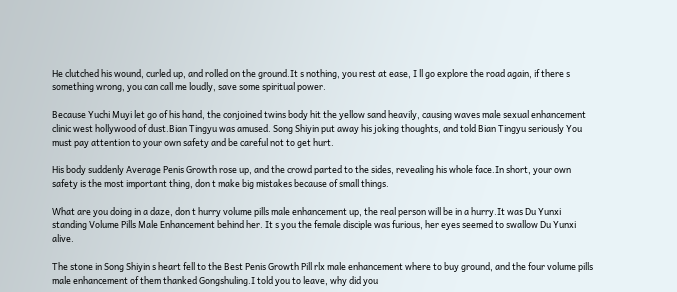He clutched his wound, curled up, and rolled on the ground.It s nothing, you rest at ease, I ll go explore the road again, if there s something wrong, you can call me loudly, save some spiritual power.

Because Yuchi Muyi let go of his hand, the conjoined twins body hit the yellow sand heavily, causing waves male sexual enhancement clinic west hollywood of dust.Bian Tingyu was amused. Song Shiyin put away his joking thoughts, and told Bian Tingyu seriously You must pay attention to your own safety and be careful not to get hurt.

His body suddenly Average Penis Growth rose up, and the crowd parted to the sides, revealing his whole face.In short, your own safety is the most important thing, don t make big mistakes because of small things.

What are you doing in a daze, don t hurry volume pills male enhancement up, the real person will be in a hurry.It was Du Yunxi standing Volume Pills Male Enhancement behind her. It s you the female disciple was furious, her eyes seemed to swallow Du Yunxi alive.

The stone in Song Shiyin s heart fell to the Best Penis Growth Pill rlx male enhancement where to buy ground, and the four volume pills male enhancement of them thanked Gongshuling.I told you to leave, why did you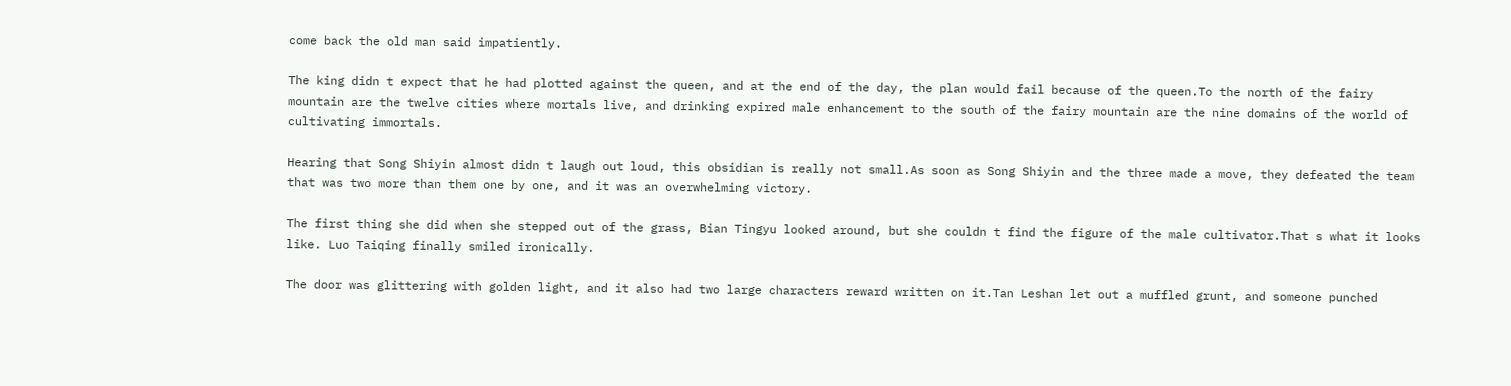come back the old man said impatiently.

The king didn t expect that he had plotted against the queen, and at the end of the day, the plan would fail because of the queen.To the north of the fairy mountain are the twelve cities where mortals live, and drinking expired male enhancement to the south of the fairy mountain are the nine domains of the world of cultivating immortals.

Hearing that Song Shiyin almost didn t laugh out loud, this obsidian is really not small.As soon as Song Shiyin and the three made a move, they defeated the team that was two more than them one by one, and it was an overwhelming victory.

The first thing she did when she stepped out of the grass, Bian Tingyu looked around, but she couldn t find the figure of the male cultivator.That s what it looks like. Luo Taiqing finally smiled ironically.

The door was glittering with golden light, and it also had two large characters reward written on it.Tan Leshan let out a muffled grunt, and someone punched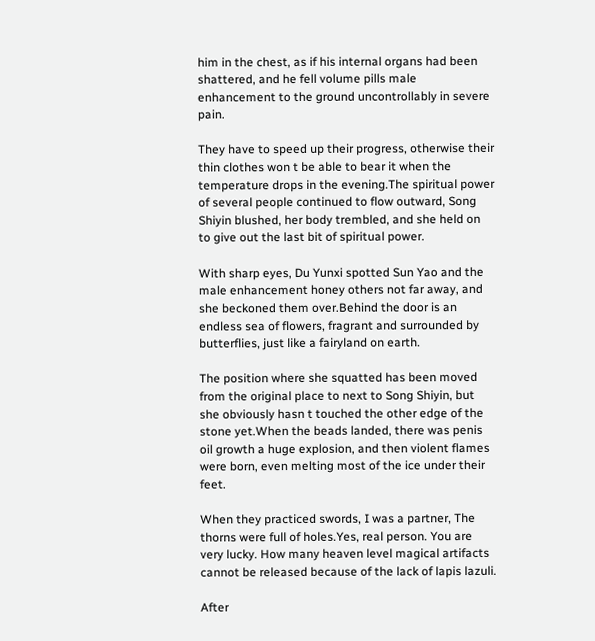him in the chest, as if his internal organs had been shattered, and he fell volume pills male enhancement to the ground uncontrollably in severe pain.

They have to speed up their progress, otherwise their thin clothes won t be able to bear it when the temperature drops in the evening.The spiritual power of several people continued to flow outward, Song Shiyin blushed, her body trembled, and she held on to give out the last bit of spiritual power.

With sharp eyes, Du Yunxi spotted Sun Yao and the male enhancement honey others not far away, and she beckoned them over.Behind the door is an endless sea of flowers, fragrant and surrounded by butterflies, just like a fairyland on earth.

The position where she squatted has been moved from the original place to next to Song Shiyin, but she obviously hasn t touched the other edge of the stone yet.When the beads landed, there was penis oil growth a huge explosion, and then violent flames were born, even melting most of the ice under their feet.

When they practiced swords, I was a partner, The thorns were full of holes.Yes, real person. You are very lucky. How many heaven level magical artifacts cannot be released because of the lack of lapis lazuli.

After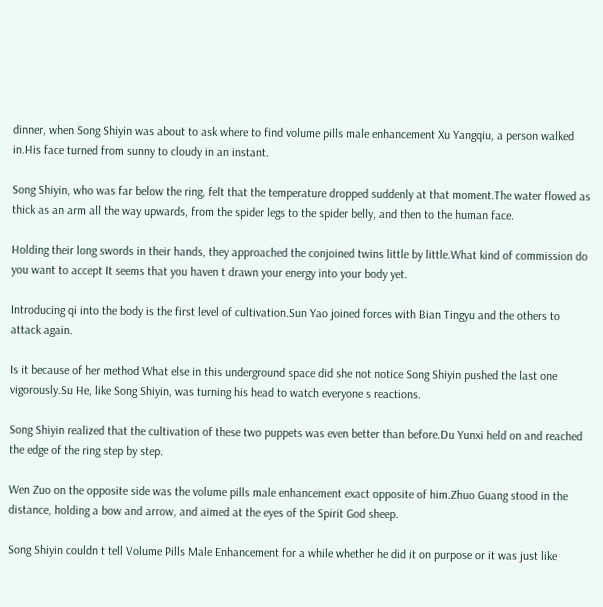dinner, when Song Shiyin was about to ask where to find volume pills male enhancement Xu Yangqiu, a person walked in.His face turned from sunny to cloudy in an instant.

Song Shiyin, who was far below the ring, felt that the temperature dropped suddenly at that moment.The water flowed as thick as an arm all the way upwards, from the spider legs to the spider belly, and then to the human face.

Holding their long swords in their hands, they approached the conjoined twins little by little.What kind of commission do you want to accept It seems that you haven t drawn your energy into your body yet.

Introducing qi into the body is the first level of cultivation.Sun Yao joined forces with Bian Tingyu and the others to attack again.

Is it because of her method What else in this underground space did she not notice Song Shiyin pushed the last one vigorously.Su He, like Song Shiyin, was turning his head to watch everyone s reactions.

Song Shiyin realized that the cultivation of these two puppets was even better than before.Du Yunxi held on and reached the edge of the ring step by step.

Wen Zuo on the opposite side was the volume pills male enhancement exact opposite of him.Zhuo Guang stood in the distance, holding a bow and arrow, and aimed at the eyes of the Spirit God sheep.

Song Shiyin couldn t tell Volume Pills Male Enhancement for a while whether he did it on purpose or it was just like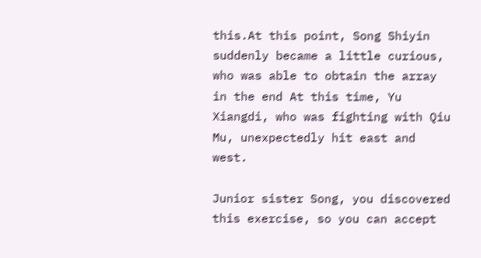this.At this point, Song Shiyin suddenly became a little curious, who was able to obtain the array in the end At this time, Yu Xiangdi, who was fighting with Qiu Mu, unexpectedly hit east and west.

Junior sister Song, you discovered this exercise, so you can accept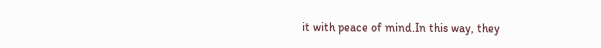it with peace of mind.In this way, they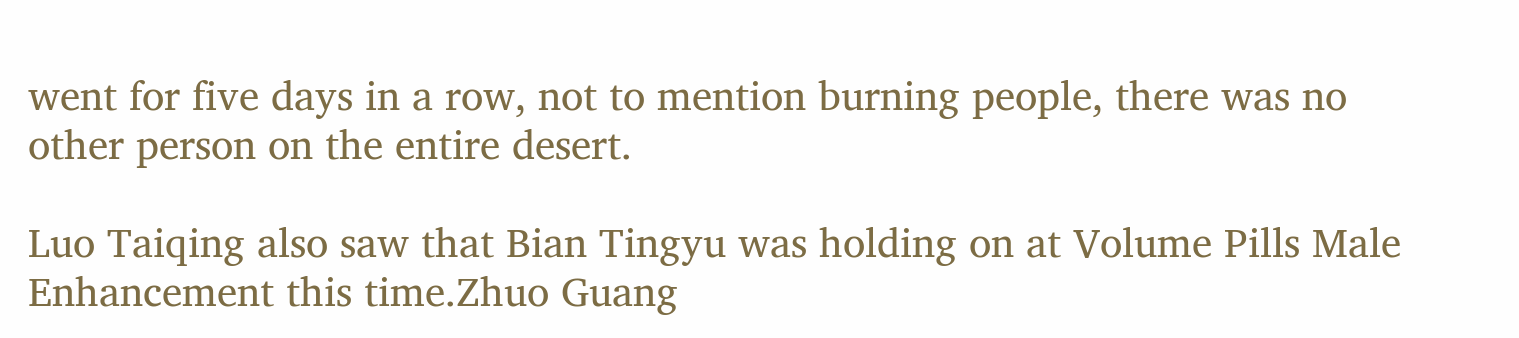went for five days in a row, not to mention burning people, there was no other person on the entire desert.

Luo Taiqing also saw that Bian Tingyu was holding on at Volume Pills Male Enhancement this time.Zhuo Guang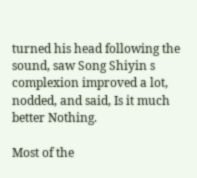turned his head following the sound, saw Song Shiyin s complexion improved a lot, nodded, and said, Is it much better Nothing.

Most of the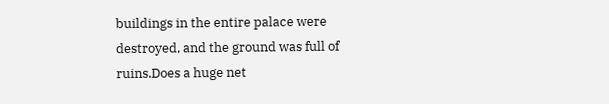buildings in the entire palace were destroyed, and the ground was full of ruins.Does a huge net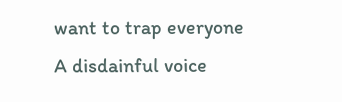want to trap everyone A disdainful voice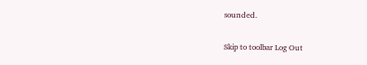sounded.

Skip to toolbar Log Out